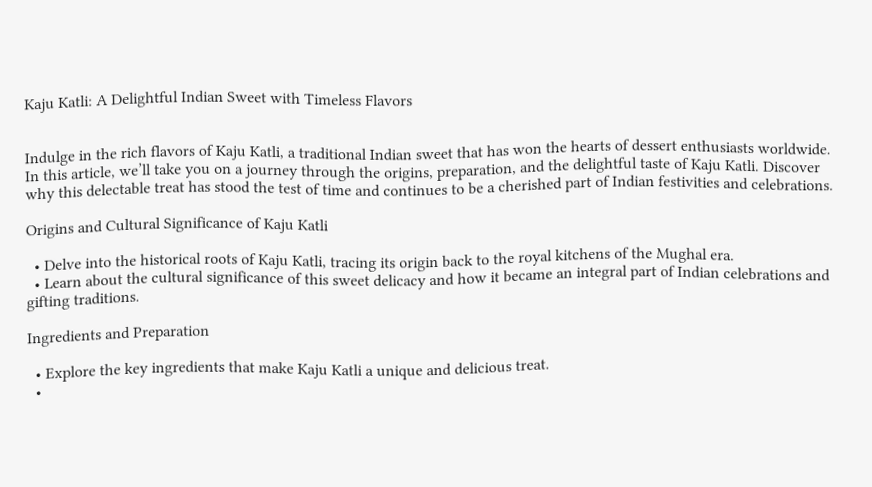Kaju Katli: A Delightful Indian Sweet with Timeless Flavors


Indulge in the rich flavors of Kaju Katli, a traditional Indian sweet that has won the hearts of dessert enthusiasts worldwide. In this article, we’ll take you on a journey through the origins, preparation, and the delightful taste of Kaju Katli. Discover why this delectable treat has stood the test of time and continues to be a cherished part of Indian festivities and celebrations.

Origins and Cultural Significance of Kaju Katli

  • Delve into the historical roots of Kaju Katli, tracing its origin back to the royal kitchens of the Mughal era.
  • Learn about the cultural significance of this sweet delicacy and how it became an integral part of Indian celebrations and gifting traditions.

Ingredients and Preparation

  • Explore the key ingredients that make Kaju Katli a unique and delicious treat.
  •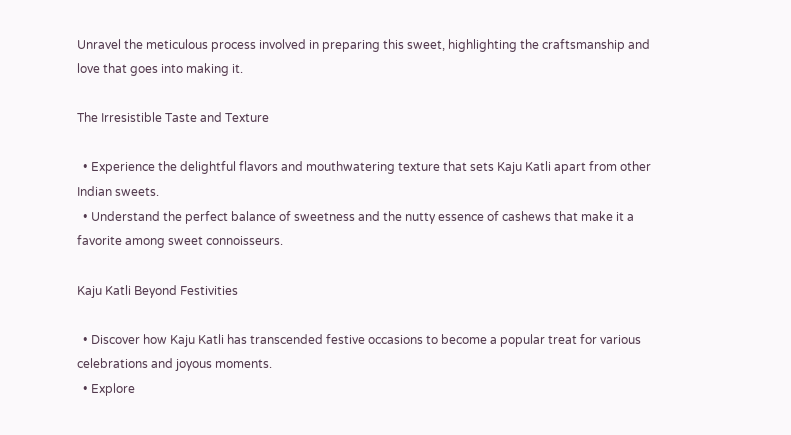Unravel the meticulous process involved in preparing this sweet, highlighting the craftsmanship and love that goes into making it.

The Irresistible Taste and Texture

  • Experience the delightful flavors and mouthwatering texture that sets Kaju Katli apart from other Indian sweets.
  • Understand the perfect balance of sweetness and the nutty essence of cashews that make it a favorite among sweet connoisseurs.

Kaju Katli Beyond Festivities

  • Discover how Kaju Katli has transcended festive occasions to become a popular treat for various celebrations and joyous moments.
  • Explore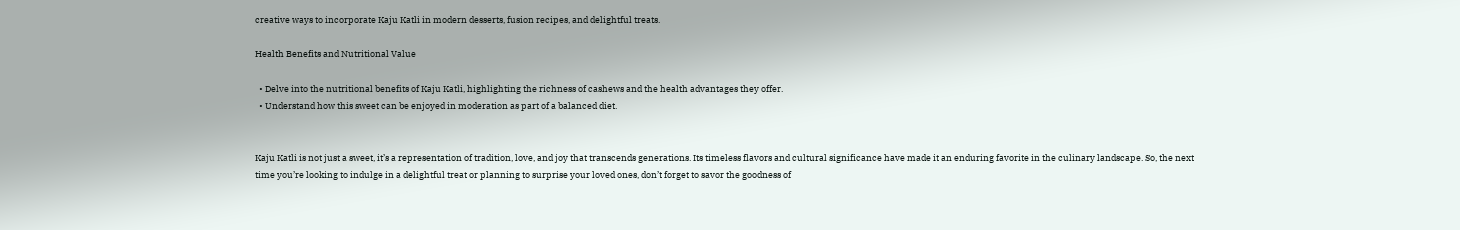creative ways to incorporate Kaju Katli in modern desserts, fusion recipes, and delightful treats.

Health Benefits and Nutritional Value

  • Delve into the nutritional benefits of Kaju Katli, highlighting the richness of cashews and the health advantages they offer.
  • Understand how this sweet can be enjoyed in moderation as part of a balanced diet.


Kaju Katli is not just a sweet, it’s a representation of tradition, love, and joy that transcends generations. Its timeless flavors and cultural significance have made it an enduring favorite in the culinary landscape. So, the next time you’re looking to indulge in a delightful treat or planning to surprise your loved ones, don’t forget to savor the goodness of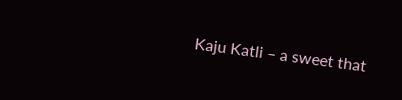Kaju Katli – a sweet that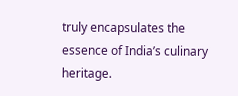truly encapsulates the essence of India’s culinary heritage.